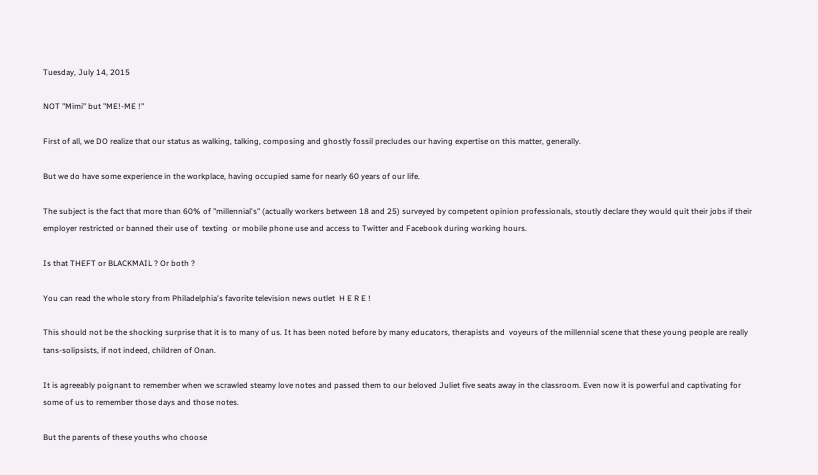Tuesday, July 14, 2015

NOT "Mimi" but "ME!-ME !"

First of all, we DO realize that our status as walking, talking, composing and ghostly fossil precludes our having expertise on this matter, generally.

But we do have some experience in the workplace, having occupied same for nearly 60 years of our life.

The subject is the fact that more than 60% of "millennial's" (actually workers between 18 and 25) surveyed by competent opinion professionals, stoutly declare they would quit their jobs if their employer restricted or banned their use of  texting  or mobile phone use and access to Twitter and Facebook during working hours.

Is that THEFT or BLACKMAIL ? Or both ?

You can read the whole story from Philadelphia's favorite television news outlet  H E R E !

This should not be the shocking surprise that it is to many of us. It has been noted before by many educators, therapists and  voyeurs of the millennial scene that these young people are really tans-solipsists, if not indeed, children of Onan.

It is agreeably poignant to remember when we scrawled steamy love notes and passed them to our beloved Juliet five seats away in the classroom. Even now it is powerful and captivating for some of us to remember those days and those notes.

But the parents of these youths who choose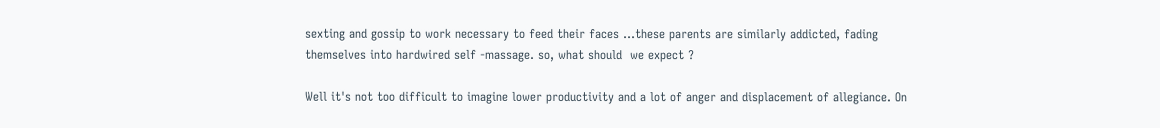sexting and gossip to work necessary to feed their faces ...these parents are similarly addicted, fading themselves into hardwired self -massage. so, what should  we expect ?

Well it's not too difficult to imagine lower productivity and a lot of anger and displacement of allegiance. On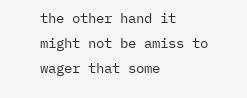the other hand it might not be amiss to wager that some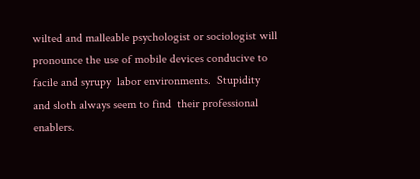wilted and malleable psychologist or sociologist will pronounce the use of mobile devices conducive to facile and syrupy  labor environments.  Stupidity and sloth always seem to find  their professional enablers.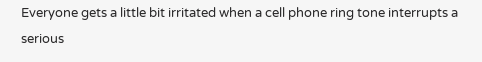Everyone gets a little bit irritated when a cell phone ring tone interrupts a serious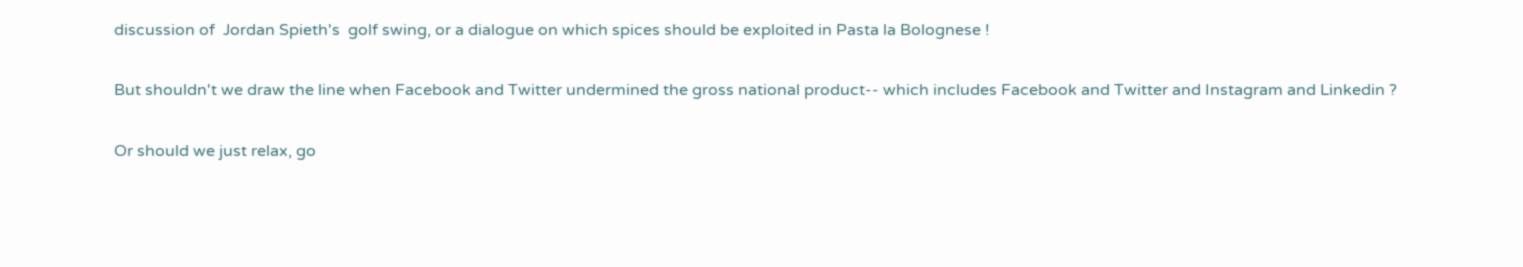discussion of  Jordan Spieth's  golf swing, or a dialogue on which spices should be exploited in Pasta la Bolognese !

But shouldn't we draw the line when Facebook and Twitter undermined the gross national product-- which includes Facebook and Twitter and Instagram and Linkedin ?

Or should we just relax, go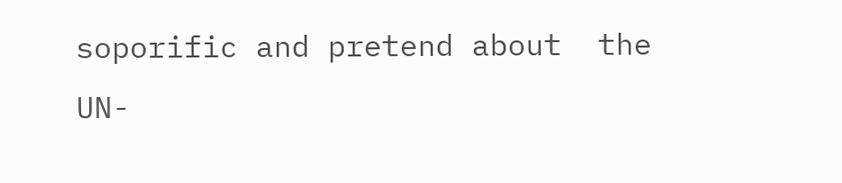soporific and pretend about  the UN-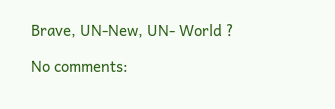Brave, UN-New, UN- World ?

No comments: